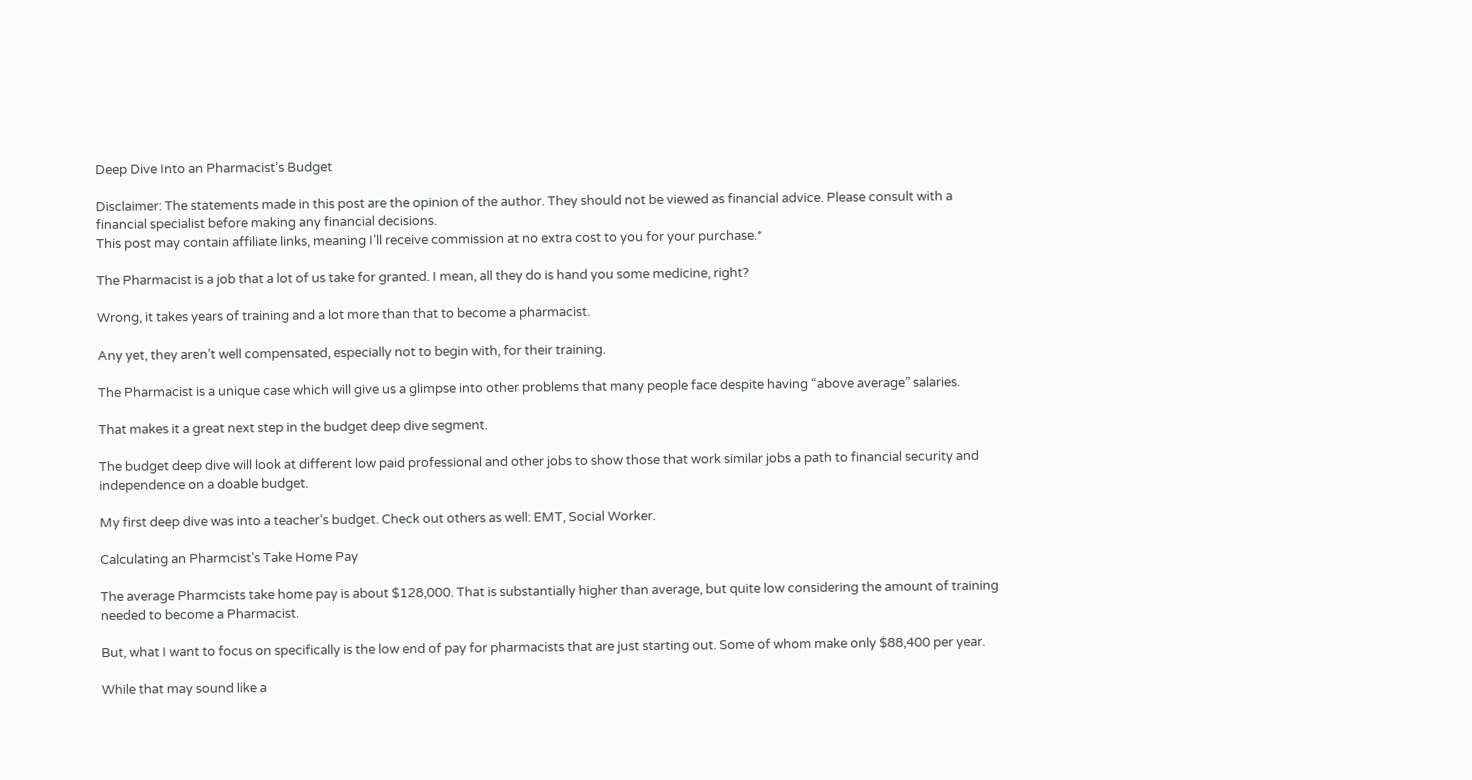Deep Dive Into an Pharmacist’s Budget

Disclaimer: The statements made in this post are the opinion of the author. They should not be viewed as financial advice. Please consult with a financial specialist before making any financial decisions.
This post may contain affiliate links, meaning I’ll receive commission at no extra cost to you for your purchase.*

The Pharmacist is a job that a lot of us take for granted. I mean, all they do is hand you some medicine, right?

Wrong, it takes years of training and a lot more than that to become a pharmacist.

Any yet, they aren’t well compensated, especially not to begin with, for their training.

The Pharmacist is a unique case which will give us a glimpse into other problems that many people face despite having “above average” salaries.

That makes it a great next step in the budget deep dive segment.

The budget deep dive will look at different low paid professional and other jobs to show those that work similar jobs a path to financial security and independence on a doable budget.

My first deep dive was into a teacher’s budget. Check out others as well: EMT, Social Worker.

Calculating an Pharmcist’s Take Home Pay

The average Pharmcists take home pay is about $128,000. That is substantially higher than average, but quite low considering the amount of training needed to become a Pharmacist.

But, what I want to focus on specifically is the low end of pay for pharmacists that are just starting out. Some of whom make only $88,400 per year.

While that may sound like a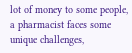lot of money to some people, a pharmacist faces some unique challenges,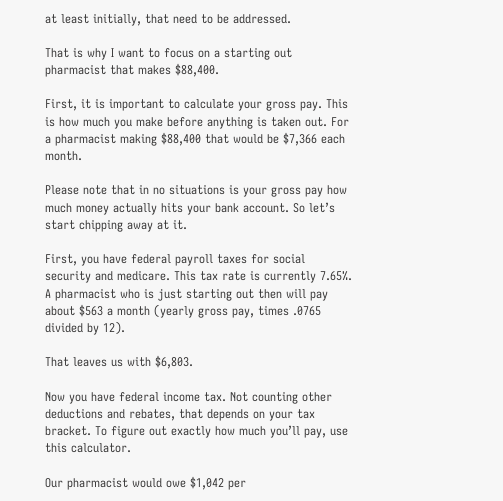at least initially, that need to be addressed.

That is why I want to focus on a starting out pharmacist that makes $88,400.

First, it is important to calculate your gross pay. This is how much you make before anything is taken out. For a pharmacist making $88,400 that would be $7,366 each month.

Please note that in no situations is your gross pay how much money actually hits your bank account. So let’s start chipping away at it.

First, you have federal payroll taxes for social security and medicare. This tax rate is currently 7.65%. A pharmacist who is just starting out then will pay about $563 a month (yearly gross pay, times .0765 divided by 12).

That leaves us with $6,803.

Now you have federal income tax. Not counting other deductions and rebates, that depends on your tax bracket. To figure out exactly how much you’ll pay, use this calculator.

Our pharmacist would owe $1,042 per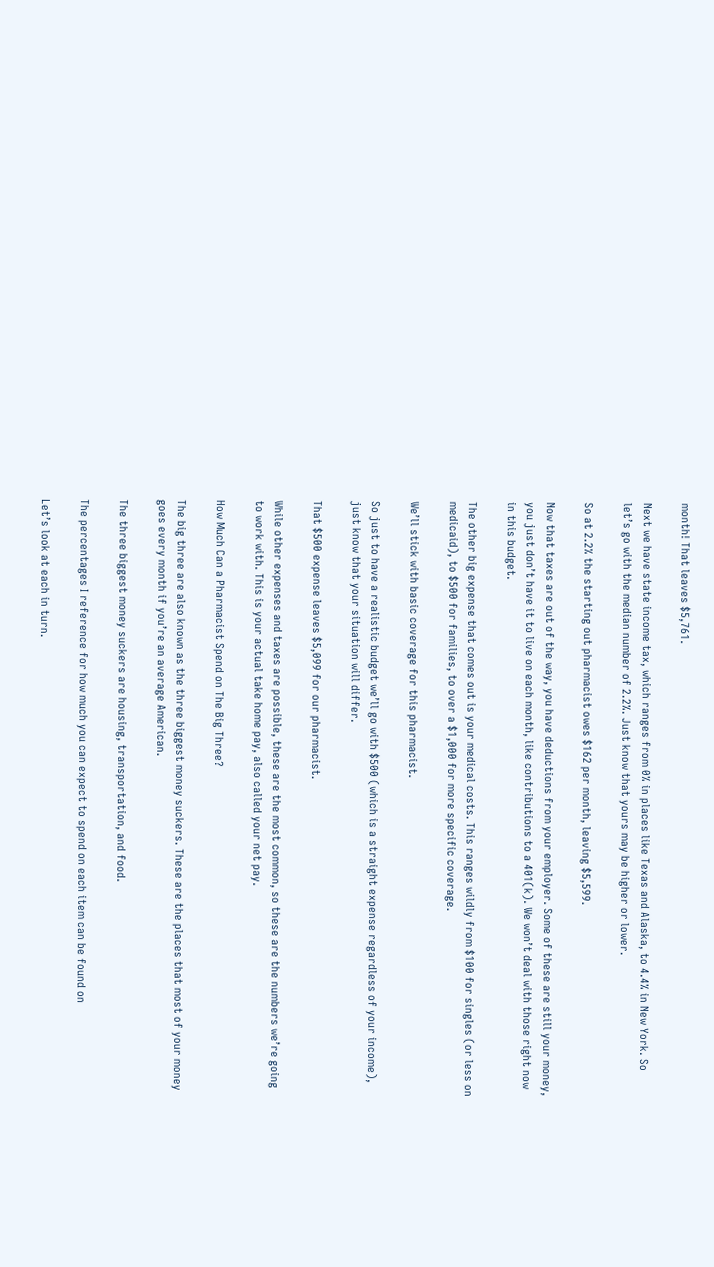month! That leaves $5,761.

Next we have state income tax, which ranges from 0% in places like Texas and Alaska, to 4.4% in New York. So let’s go with the median number of 2.2%. Just know that yours may be higher or lower.

So at 2.2% the starting out pharmacist owes $162 per month, leaving $5,599.

Now that taxes are out of the way, you have deductions from your employer. Some of these are still your money, you just don’t have it to live on each month, like contributions to a 401(k). We won’t deal with those right now in this budget.

The other big expense that comes out is your medical costs. This ranges wildly from $100 for singles (or less on medicaid), to $500 for families, to over a $1,000 for more specific coverage.

We’ll stick with basic coverage for this pharmacist.

So just to have a realistic budget we’ll go with $500 (which is a straight expense regardless of your income), just know that your situation will differ.

That $500 expense leaves $5,099 for our pharmacist.

While other expenses and taxes are possible, these are the most common, so these are the numbers we’re going to work with. This is your actual take home pay, also called your net pay.

How Much Can a Pharmacist Spend on The Big Three?

The big three are also known as the three biggest money suckers. These are the places that most of your money goes every month if you’re an average American.

The three biggest money suckers are housing, transportation, and food.

The percentages I reference for how much you can expect to spend on each item can be found on

Let’s look at each in turn.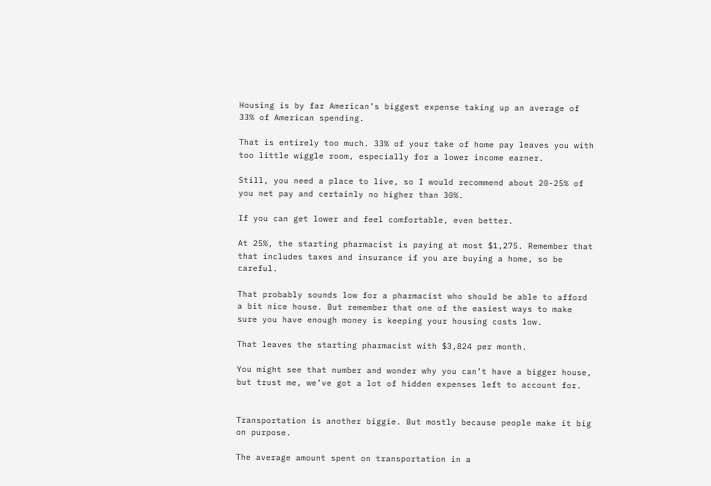Housing is by far American’s biggest expense taking up an average of 33% of American spending.

That is entirely too much. 33% of your take of home pay leaves you with too little wiggle room, especially for a lower income earner.

Still, you need a place to live, so I would recommend about 20-25% of you net pay and certainly no higher than 30%.

If you can get lower and feel comfortable, even better.

At 25%, the starting pharmacist is paying at most $1,275. Remember that that includes taxes and insurance if you are buying a home, so be careful.

That probably sounds low for a pharmacist who should be able to afford a bit nice house. But remember that one of the easiest ways to make sure you have enough money is keeping your housing costs low.

That leaves the starting pharmacist with $3,824 per month.

You might see that number and wonder why you can’t have a bigger house, but trust me, we’ve got a lot of hidden expenses left to account for.


Transportation is another biggie. But mostly because people make it big on purpose.

The average amount spent on transportation in a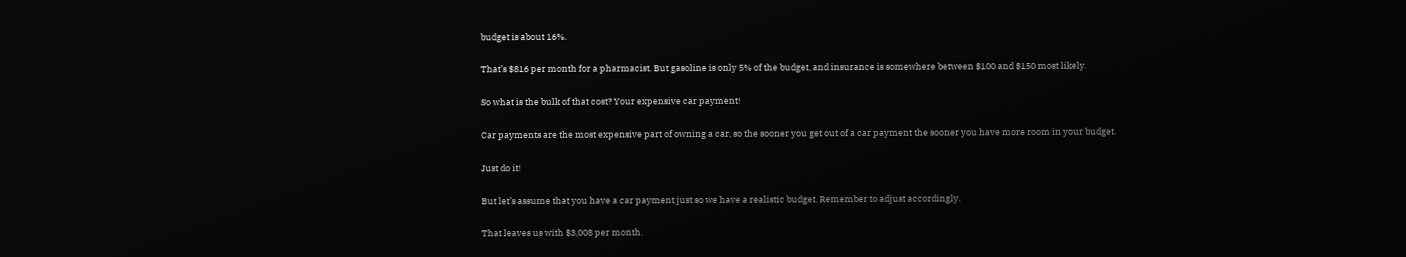budget is about 16%.

That’s $816 per month for a pharmacist. But gasoline is only 5% of the budget, and insurance is somewhere between $100 and $150 most likely.

So what is the bulk of that cost? Your expensive car payment!

Car payments are the most expensive part of owning a car, so the sooner you get out of a car payment the sooner you have more room in your budget.

Just do it!

But let’s assume that you have a car payment just so we have a realistic budget. Remember to adjust accordingly.

That leaves us with $3,008 per month.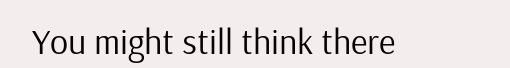You might still think there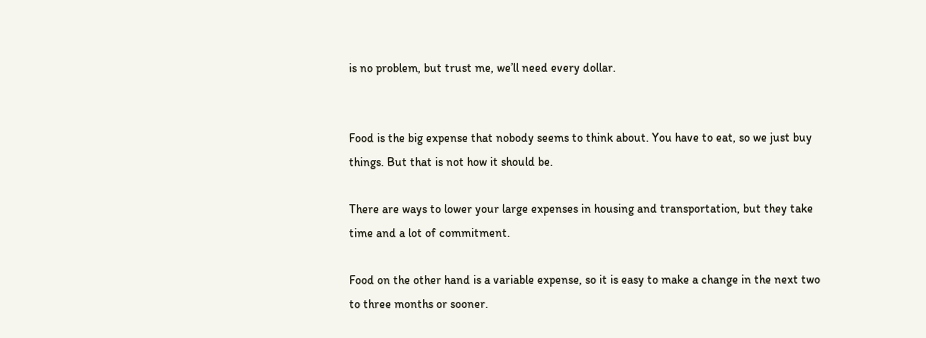is no problem, but trust me, we’ll need every dollar.


Food is the big expense that nobody seems to think about. You have to eat, so we just buy things. But that is not how it should be.

There are ways to lower your large expenses in housing and transportation, but they take time and a lot of commitment.

Food on the other hand is a variable expense, so it is easy to make a change in the next two to three months or sooner.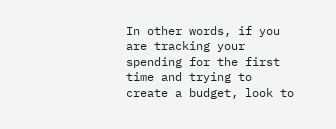In other words, if you are tracking your spending for the first time and trying to create a budget, look to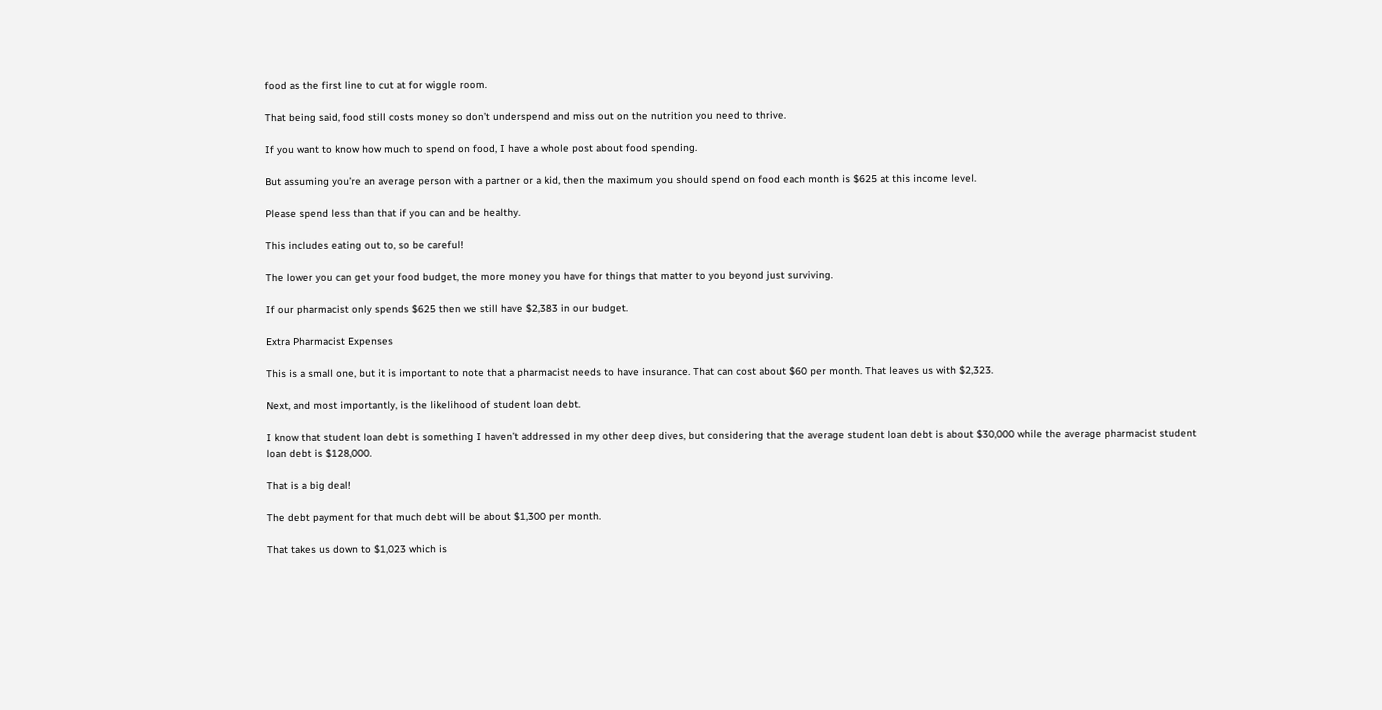food as the first line to cut at for wiggle room.

That being said, food still costs money so don’t underspend and miss out on the nutrition you need to thrive.

If you want to know how much to spend on food, I have a whole post about food spending.

But assuming you’re an average person with a partner or a kid, then the maximum you should spend on food each month is $625 at this income level.

Please spend less than that if you can and be healthy.

This includes eating out to, so be careful!

The lower you can get your food budget, the more money you have for things that matter to you beyond just surviving.

If our pharmacist only spends $625 then we still have $2,383 in our budget.

Extra Pharmacist Expenses

This is a small one, but it is important to note that a pharmacist needs to have insurance. That can cost about $60 per month. That leaves us with $2,323.

Next, and most importantly, is the likelihood of student loan debt.

I know that student loan debt is something I haven’t addressed in my other deep dives, but considering that the average student loan debt is about $30,000 while the average pharmacist student loan debt is $128,000.

That is a big deal!

The debt payment for that much debt will be about $1,300 per month.

That takes us down to $1,023 which is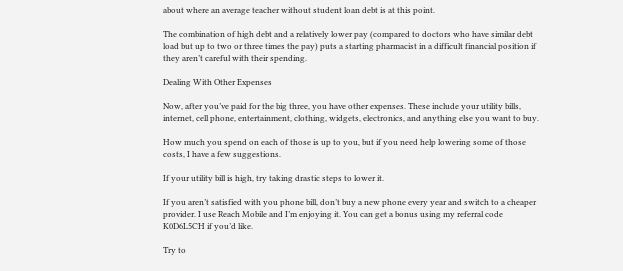about where an average teacher without student loan debt is at this point.

The combination of high debt and a relatively lower pay (compared to doctors who have similar debt load but up to two or three times the pay) puts a starting pharmacist in a difficult financial position if they aren’t careful with their spending.

Dealing With Other Expenses

Now, after you’ve paid for the big three, you have other expenses. These include your utility bills, internet, cell phone, entertainment, clothing, widgets, electronics, and anything else you want to buy.

How much you spend on each of those is up to you, but if you need help lowering some of those costs, I have a few suggestions.

If your utility bill is high, try taking drastic steps to lower it.

If you aren’t satisfied with you phone bill, don’t buy a new phone every year and switch to a cheaper provider. I use Reach Mobile and I’m enjoying it. You can get a bonus using my referral code K0D6L5CH if you’d like.

Try to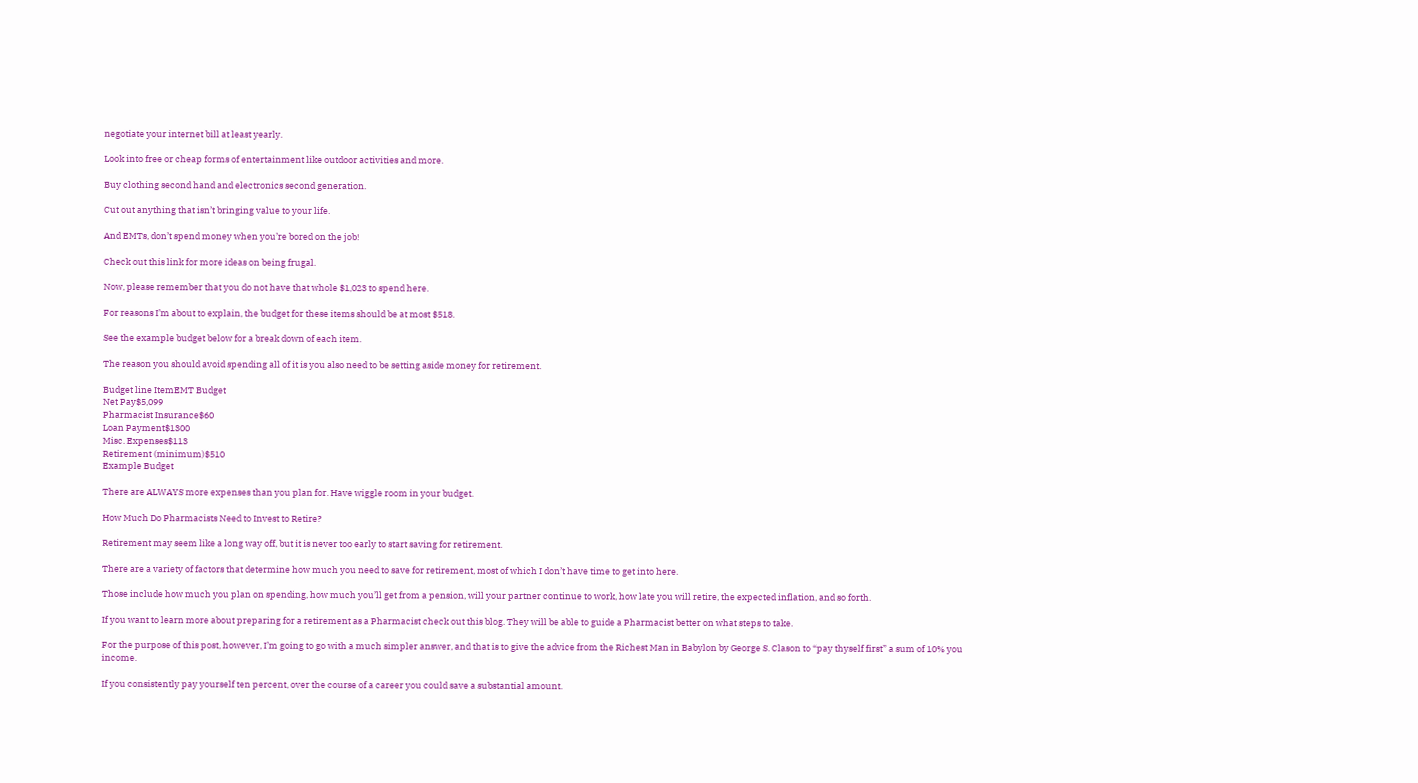negotiate your internet bill at least yearly.

Look into free or cheap forms of entertainment like outdoor activities and more.

Buy clothing second hand and electronics second generation.

Cut out anything that isn’t bringing value to your life.

And EMTs, don’t spend money when you’re bored on the job!

Check out this link for more ideas on being frugal.

Now, please remember that you do not have that whole $1,023 to spend here.

For reasons I’m about to explain, the budget for these items should be at most $518.

See the example budget below for a break down of each item.

The reason you should avoid spending all of it is you also need to be setting aside money for retirement.

Budget line ItemEMT Budget
Net Pay$5,099
Pharmacist Insurance$60
Loan Payment$1300
Misc. Expenses$113
Retirement (minimum)$510
Example Budget

There are ALWAYS more expenses than you plan for. Have wiggle room in your budget.

How Much Do Pharmacists Need to Invest to Retire?

Retirement may seem like a long way off, but it is never too early to start saving for retirement.

There are a variety of factors that determine how much you need to save for retirement, most of which I don’t have time to get into here.

Those include how much you plan on spending, how much you’ll get from a pension, will your partner continue to work, how late you will retire, the expected inflation, and so forth.

If you want to learn more about preparing for a retirement as a Pharmacist check out this blog. They will be able to guide a Pharmacist better on what steps to take.

For the purpose of this post, however, I’m going to go with a much simpler answer, and that is to give the advice from the Richest Man in Babylon by George S. Clason to “pay thyself first” a sum of 10% you income.

If you consistently pay yourself ten percent, over the course of a career you could save a substantial amount.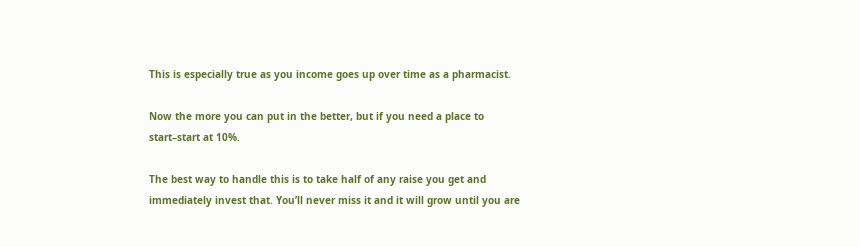This is especially true as you income goes up over time as a pharmacist.

Now the more you can put in the better, but if you need a place to start–start at 10%.

The best way to handle this is to take half of any raise you get and immediately invest that. You’ll never miss it and it will grow until you are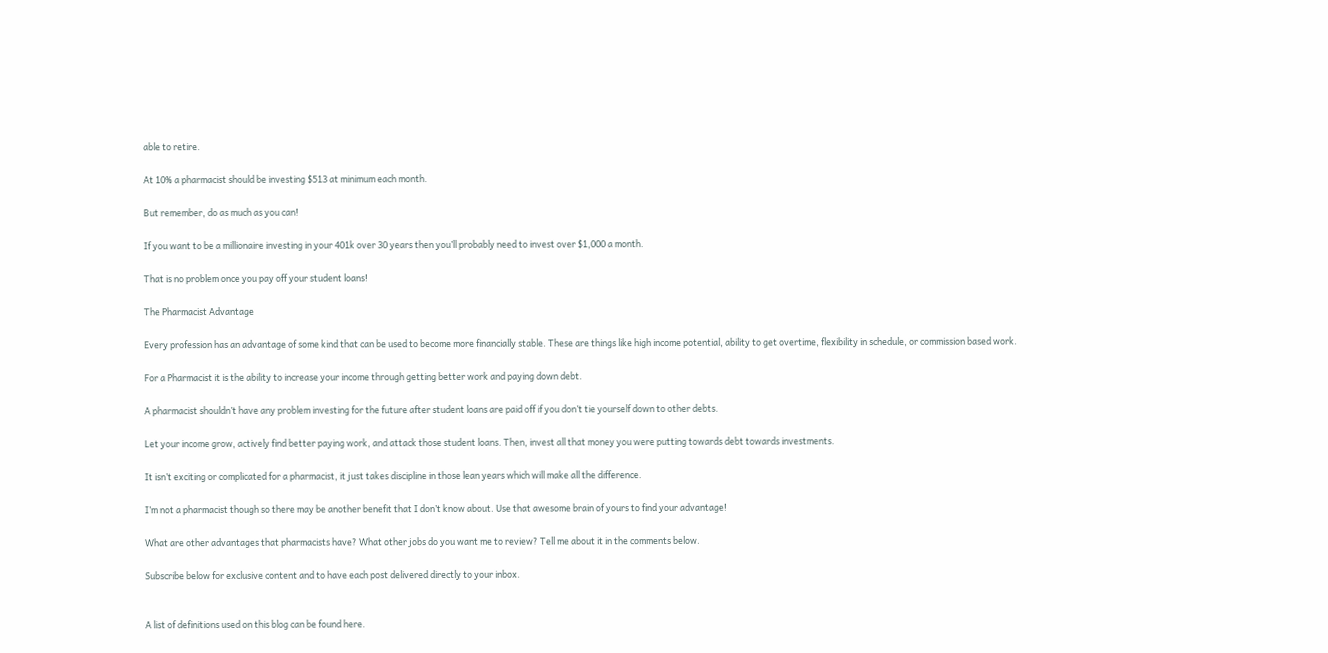able to retire.

At 10% a pharmacist should be investing $513 at minimum each month.

But remember, do as much as you can!

If you want to be a millionaire investing in your 401k over 30 years then you’ll probably need to invest over $1,000 a month.

That is no problem once you pay off your student loans!

The Pharmacist Advantage

Every profession has an advantage of some kind that can be used to become more financially stable. These are things like high income potential, ability to get overtime, flexibility in schedule, or commission based work.

For a Pharmacist it is the ability to increase your income through getting better work and paying down debt.

A pharmacist shouldn’t have any problem investing for the future after student loans are paid off if you don’t tie yourself down to other debts.

Let your income grow, actively find better paying work, and attack those student loans. Then, invest all that money you were putting towards debt towards investments.

It isn’t exciting or complicated for a pharmacist, it just takes discipline in those lean years which will make all the difference.

I’m not a pharmacist though so there may be another benefit that I don’t know about. Use that awesome brain of yours to find your advantage!

What are other advantages that pharmacists have? What other jobs do you want me to review? Tell me about it in the comments below.

Subscribe below for exclusive content and to have each post delivered directly to your inbox.


A list of definitions used on this blog can be found here.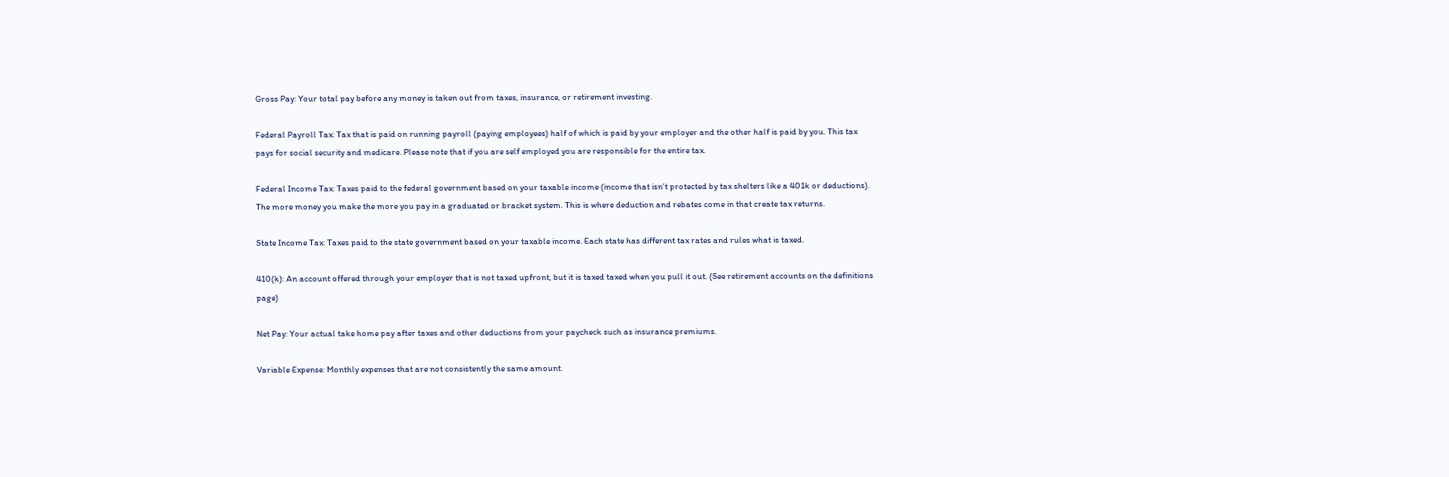Gross Pay: Your total pay before any money is taken out from taxes, insurance, or retirement investing.

Federal Payroll Tax: Tax that is paid on running payroll (paying employees) half of which is paid by your employer and the other half is paid by you. This tax pays for social security and medicare. Please note that if you are self employed you are responsible for the entire tax.

Federal Income Tax: Taxes paid to the federal government based on your taxable income (income that isn’t protected by tax shelters like a 401k or deductions). The more money you make the more you pay in a graduated or bracket system. This is where deduction and rebates come in that create tax returns.

State Income Tax: Taxes paid to the state government based on your taxable income. Each state has different tax rates and rules what is taxed.

410(k): An account offered through your employer that is not taxed upfront, but it is taxed taxed when you pull it out. (See retirement accounts on the definitions page)

Net Pay: Your actual take home pay after taxes and other deductions from your paycheck such as insurance premiums.

Variable Expense: Monthly expenses that are not consistently the same amount.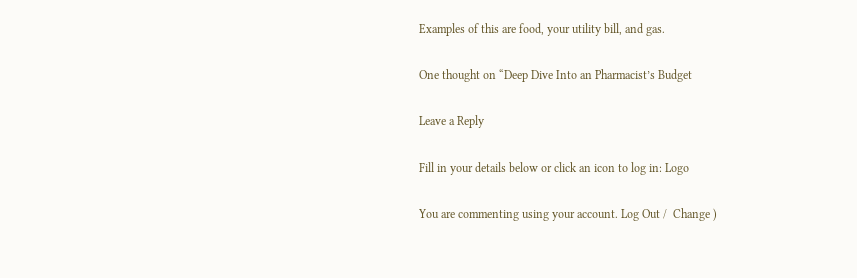Examples of this are food, your utility bill, and gas.

One thought on “Deep Dive Into an Pharmacist’s Budget

Leave a Reply

Fill in your details below or click an icon to log in: Logo

You are commenting using your account. Log Out /  Change )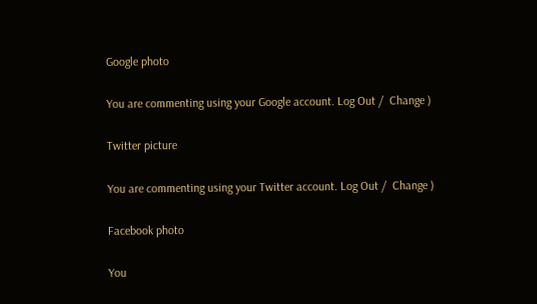Google photo

You are commenting using your Google account. Log Out /  Change )

Twitter picture

You are commenting using your Twitter account. Log Out /  Change )

Facebook photo

You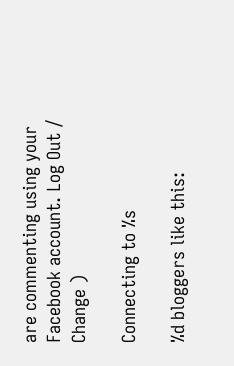are commenting using your Facebook account. Log Out /  Change )

Connecting to %s

%d bloggers like this: